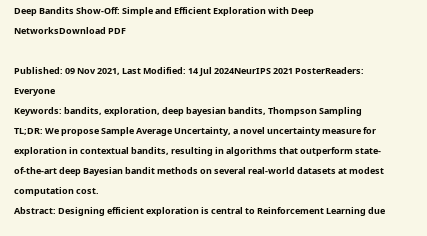Deep Bandits Show-Off: Simple and Efficient Exploration with Deep NetworksDownload PDF

Published: 09 Nov 2021, Last Modified: 14 Jul 2024NeurIPS 2021 PosterReaders: Everyone
Keywords: bandits, exploration, deep bayesian bandits, Thompson Sampling
TL;DR: We propose Sample Average Uncertainty, a novel uncertainty measure for exploration in contextual bandits, resulting in algorithms that outperform state-of-the-art deep Bayesian bandit methods on several real-world datasets at modest computation cost.
Abstract: Designing efficient exploration is central to Reinforcement Learning due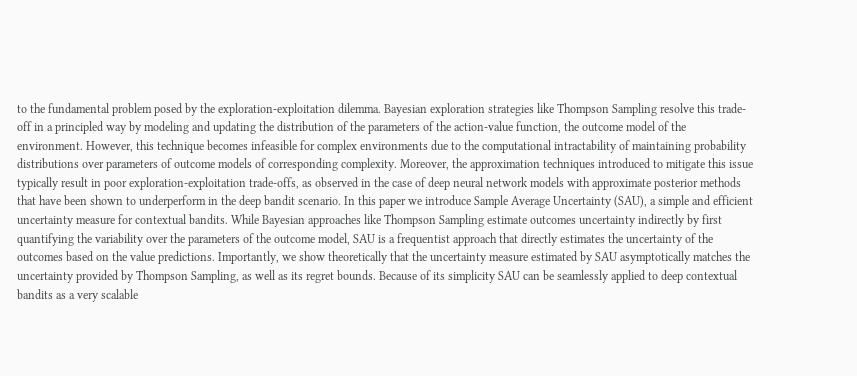to the fundamental problem posed by the exploration-exploitation dilemma. Bayesian exploration strategies like Thompson Sampling resolve this trade-off in a principled way by modeling and updating the distribution of the parameters of the action-value function, the outcome model of the environment. However, this technique becomes infeasible for complex environments due to the computational intractability of maintaining probability distributions over parameters of outcome models of corresponding complexity. Moreover, the approximation techniques introduced to mitigate this issue typically result in poor exploration-exploitation trade-offs, as observed in the case of deep neural network models with approximate posterior methods that have been shown to underperform in the deep bandit scenario. In this paper we introduce Sample Average Uncertainty (SAU), a simple and efficient uncertainty measure for contextual bandits. While Bayesian approaches like Thompson Sampling estimate outcomes uncertainty indirectly by first quantifying the variability over the parameters of the outcome model, SAU is a frequentist approach that directly estimates the uncertainty of the outcomes based on the value predictions. Importantly, we show theoretically that the uncertainty measure estimated by SAU asymptotically matches the uncertainty provided by Thompson Sampling, as well as its regret bounds. Because of its simplicity SAU can be seamlessly applied to deep contextual bandits as a very scalable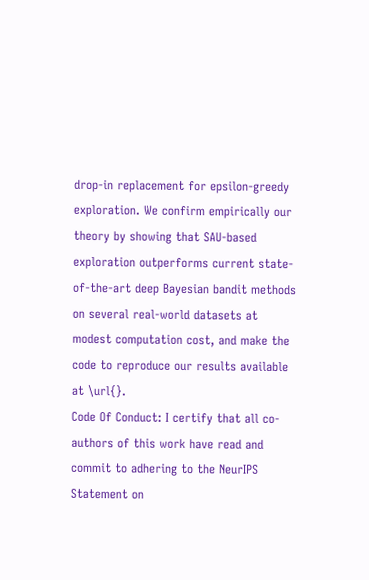drop-in replacement for epsilon-greedy exploration. We confirm empirically our theory by showing that SAU-based exploration outperforms current state-of-the-art deep Bayesian bandit methods on several real-world datasets at modest computation cost, and make the code to reproduce our results available at \url{}.
Code Of Conduct: I certify that all co-authors of this work have read and commit to adhering to the NeurIPS Statement on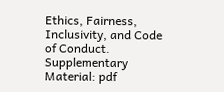Ethics, Fairness, Inclusivity, and Code of Conduct.
Supplementary Material: pdf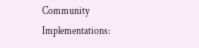Community Implementations: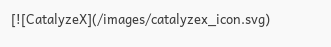[![CatalyzeX](/images/catalyzex_icon.svg)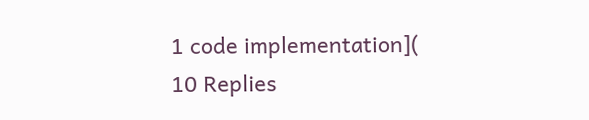1 code implementation](
10 Replies